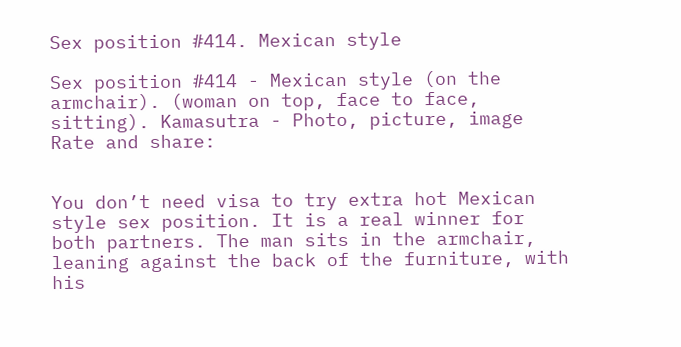Sex position #414. Mexican style

Sex position #414 - Mexican style (on the armchair). (woman on top, face to face, sitting). Kamasutra - Photo, picture, image
Rate and share:


You don’t need visa to try extra hot Mexican style sex position. It is a real winner for both partners. The man sits in the armchair, leaning against the back of the furniture, with his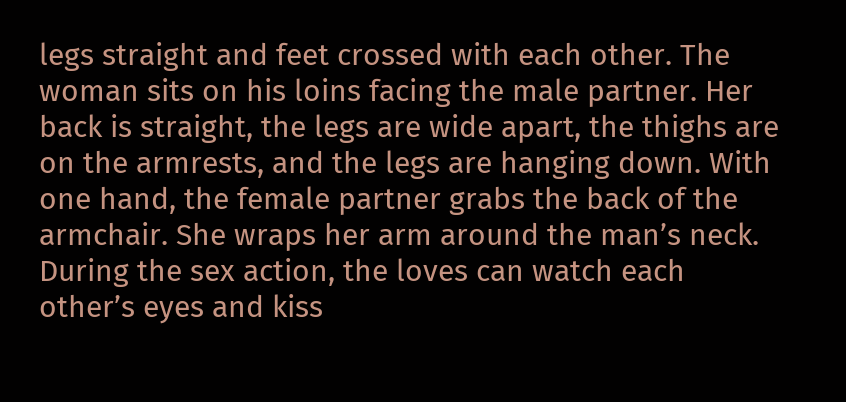legs straight and feet crossed with each other. The woman sits on his loins facing the male partner. Her back is straight, the legs are wide apart, the thighs are on the armrests, and the legs are hanging down. With one hand, the female partner grabs the back of the armchair. She wraps her arm around the man’s neck. During the sex action, the loves can watch each other’s eyes and kiss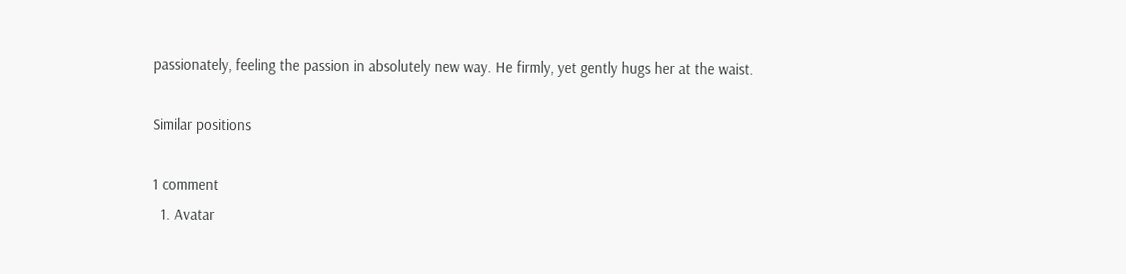passionately, feeling the passion in absolutely new way. He firmly, yet gently hugs her at the waist.

Similar positions

1 comment
  1. Avatar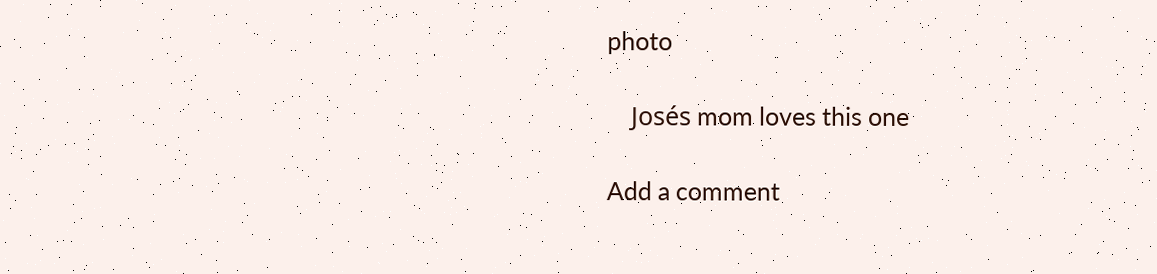photo

    Josés mom loves this one

Add a comment